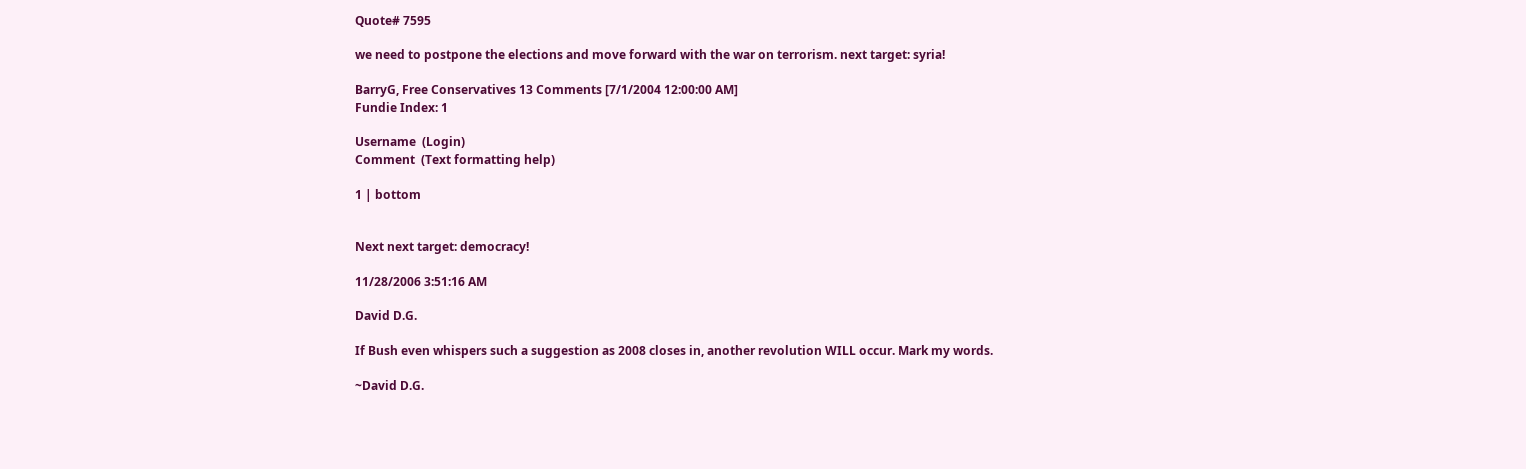Quote# 7595

we need to postpone the elections and move forward with the war on terrorism. next target: syria!

BarryG, Free Conservatives 13 Comments [7/1/2004 12:00:00 AM]
Fundie Index: 1

Username  (Login)
Comment  (Text formatting help)

1 | bottom


Next next target: democracy!

11/28/2006 3:51:16 AM

David D.G.

If Bush even whispers such a suggestion as 2008 closes in, another revolution WILL occur. Mark my words.

~David D.G.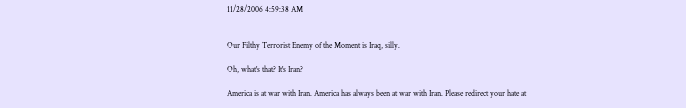11/28/2006 4:59:38 AM


Our Filthy Terrorist Enemy of the Moment is Iraq, silly.

Oh, what's that? It's Iran?

America is at war with Iran. America has always been at war with Iran. Please redirect your hate at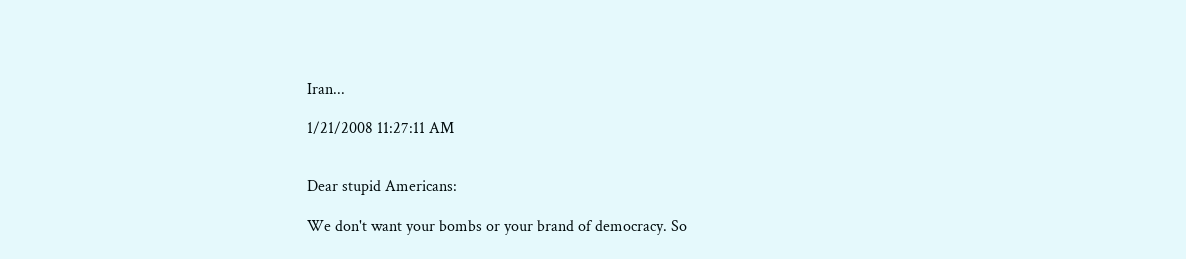Iran...

1/21/2008 11:27:11 AM


Dear stupid Americans:

We don't want your bombs or your brand of democracy. So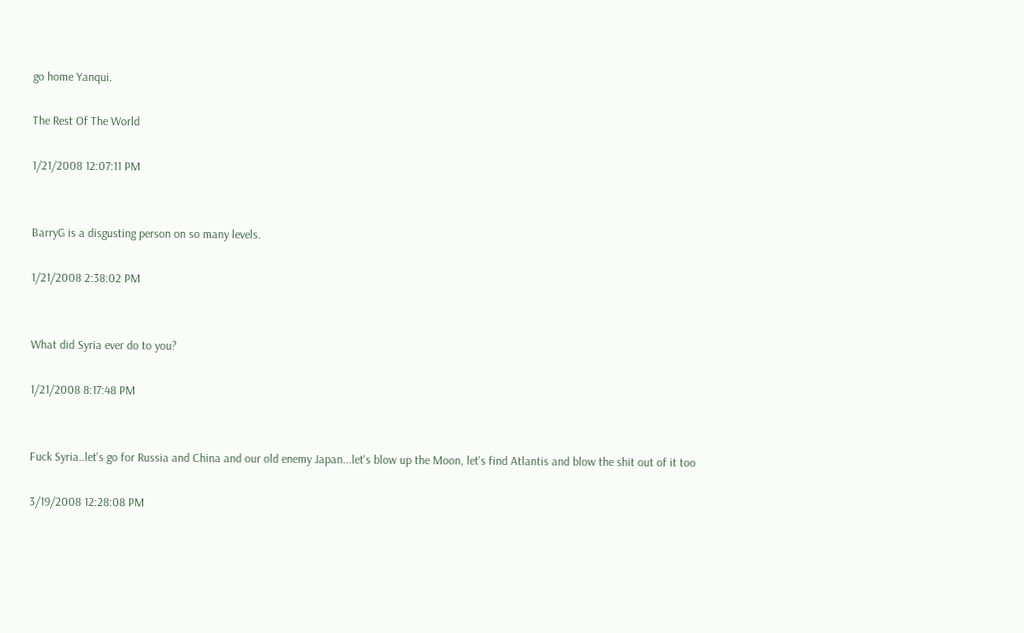go home Yanqui.

The Rest Of The World

1/21/2008 12:07:11 PM


BarryG is a disgusting person on so many levels.

1/21/2008 2:38:02 PM


What did Syria ever do to you?

1/21/2008 8:17:48 PM


Fuck Syria..let's go for Russia and China and our old enemy Japan...let's blow up the Moon, let's find Atlantis and blow the shit out of it too

3/19/2008 12:28:08 PM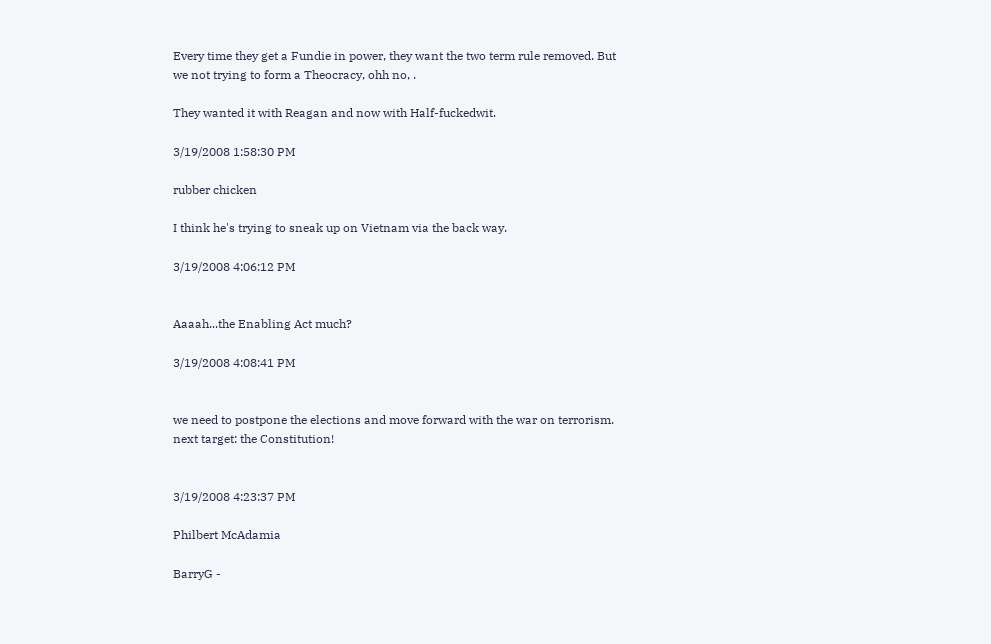Every time they get a Fundie in power, they want the two term rule removed. But we not trying to form a Theocracy, ohh no, .

They wanted it with Reagan and now with Half-fuckedwit.

3/19/2008 1:58:30 PM

rubber chicken

I think he's trying to sneak up on Vietnam via the back way.

3/19/2008 4:06:12 PM


Aaaah...the Enabling Act much?

3/19/2008 4:08:41 PM


we need to postpone the elections and move forward with the war on terrorism. next target: the Constitution!


3/19/2008 4:23:37 PM

Philbert McAdamia

BarryG -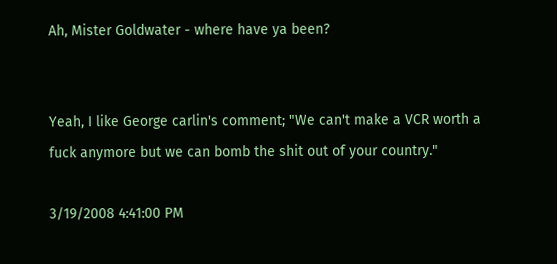Ah, Mister Goldwater - where have ya been?


Yeah, I like George carlin's comment; "We can't make a VCR worth a fuck anymore but we can bomb the shit out of your country."

3/19/2008 4:41:00 PM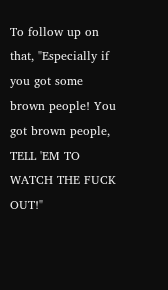To follow up on that, "Especially if you got some brown people! You got brown people, TELL 'EM TO WATCH THE FUCK OUT!"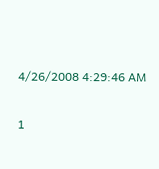4/26/2008 4:29:46 AM

1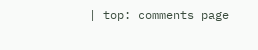| top: comments page